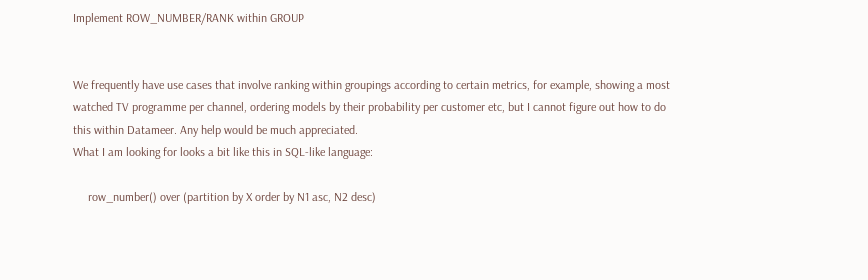Implement ROW_NUMBER/RANK within GROUP


We frequently have use cases that involve ranking within groupings according to certain metrics, for example, showing a most watched TV programme per channel, ordering models by their probability per customer etc, but I cannot figure out how to do this within Datameer. Any help would be much appreciated.
What I am looking for looks a bit like this in SQL-like language:

     row_number() over (partition by X order by N1 asc, N2 desc)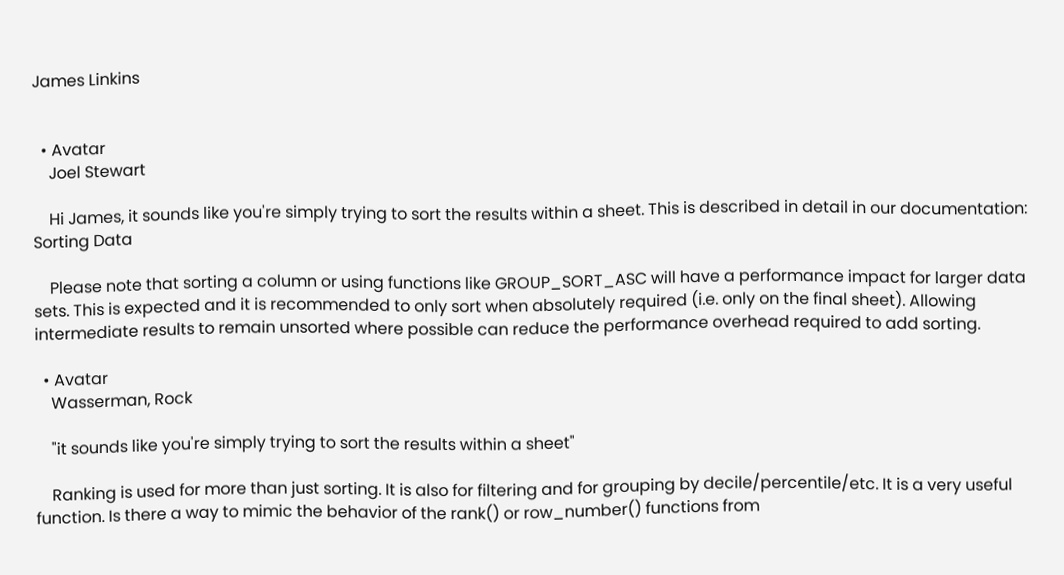James Linkins


  • Avatar
    Joel Stewart

    Hi James, it sounds like you're simply trying to sort the results within a sheet. This is described in detail in our documentation: Sorting Data

    Please note that sorting a column or using functions like GROUP_SORT_ASC will have a performance impact for larger data sets. This is expected and it is recommended to only sort when absolutely required (i.e. only on the final sheet). Allowing intermediate results to remain unsorted where possible can reduce the performance overhead required to add sorting.

  • Avatar
    Wasserman, Rock

    "it sounds like you're simply trying to sort the results within a sheet"

    Ranking is used for more than just sorting. It is also for filtering and for grouping by decile/percentile/etc. It is a very useful function. Is there a way to mimic the behavior of the rank() or row_number() functions from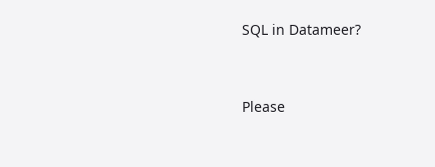SQL in Datameer?


Please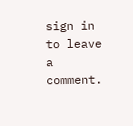sign in to leave a comment.